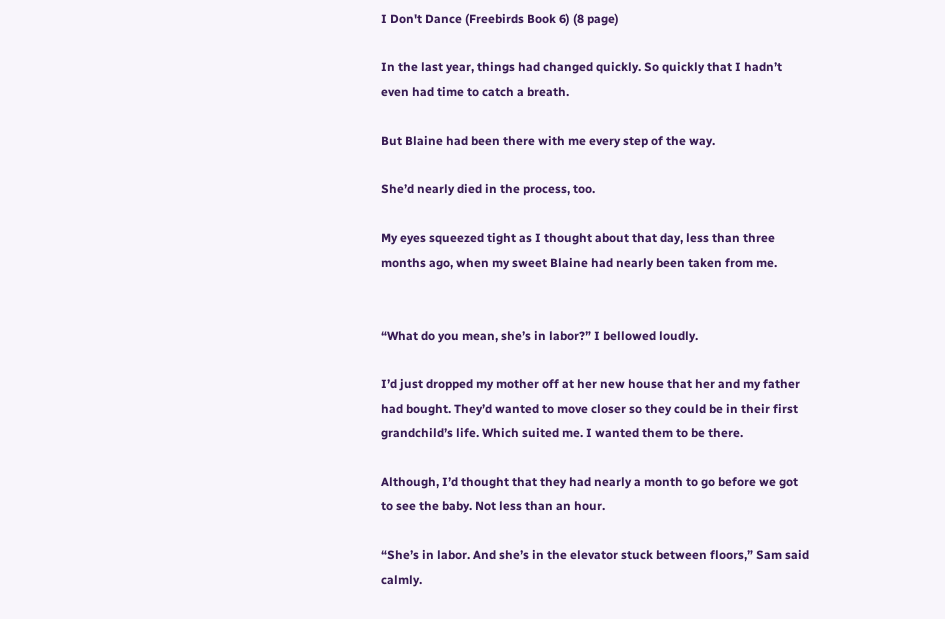I Don't Dance (Freebirds Book 6) (8 page)

In the last year, things had changed quickly. So quickly that I hadn’t even had time to catch a breath.

But Blaine had been there with me every step of the way.

She’d nearly died in the process, too.

My eyes squeezed tight as I thought about that day, less than three months ago, when my sweet Blaine had nearly been taken from me.


“What do you mean, she’s in labor?” I bellowed loudly.

I’d just dropped my mother off at her new house that her and my father had bought. They’d wanted to move closer so they could be in their first grandchild’s life. Which suited me. I wanted them to be there.

Although, I’d thought that they had nearly a month to go before we got to see the baby. Not less than an hour.

“She’s in labor. And she’s in the elevator stuck between floors,” Sam said calmly.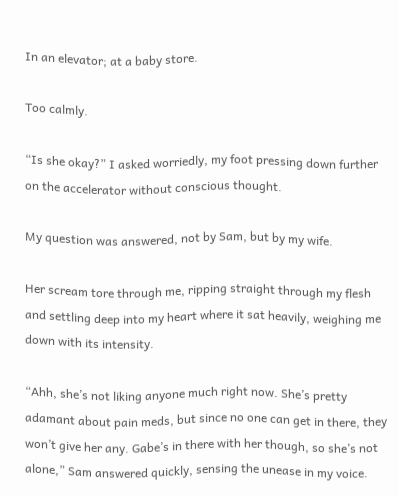In an elevator; at a baby store.

Too calmly.

“Is she okay?” I asked worriedly, my foot pressing down further on the accelerator without conscious thought.

My question was answered, not by Sam, but by my wife.

Her scream tore through me, ripping straight through my flesh and settling deep into my heart where it sat heavily, weighing me down with its intensity.

“Ahh, she’s not liking anyone much right now. She’s pretty adamant about pain meds, but since no one can get in there, they won’t give her any. Gabe’s in there with her though, so she’s not alone,” Sam answered quickly, sensing the unease in my voice.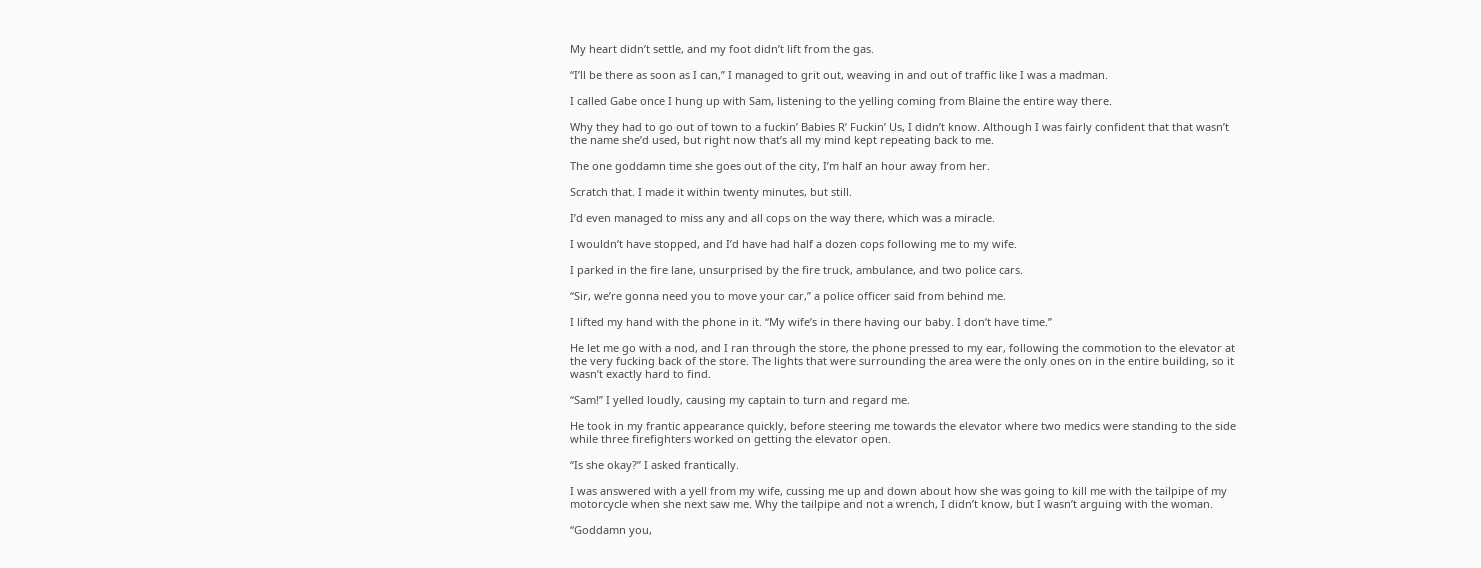My heart didn’t settle, and my foot didn’t lift from the gas.

“I’ll be there as soon as I can,” I managed to grit out, weaving in and out of traffic like I was a madman.

I called Gabe once I hung up with Sam, listening to the yelling coming from Blaine the entire way there.

Why they had to go out of town to a fuckin’ Babies R’ Fuckin’ Us, I didn’t know. Although I was fairly confident that that wasn’t the name she’d used, but right now that’s all my mind kept repeating back to me.

The one goddamn time she goes out of the city, I’m half an hour away from her.

Scratch that. I made it within twenty minutes, but still.

I’d even managed to miss any and all cops on the way there, which was a miracle.

I wouldn’t have stopped, and I’d have had half a dozen cops following me to my wife.

I parked in the fire lane, unsurprised by the fire truck, ambulance, and two police cars.

“Sir, we’re gonna need you to move your car,” a police officer said from behind me.

I lifted my hand with the phone in it. “My wife’s in there having our baby. I don’t have time.”

He let me go with a nod, and I ran through the store, the phone pressed to my ear, following the commotion to the elevator at the very fucking back of the store. The lights that were surrounding the area were the only ones on in the entire building, so it wasn’t exactly hard to find.

“Sam!” I yelled loudly, causing my captain to turn and regard me.

He took in my frantic appearance quickly, before steering me towards the elevator where two medics were standing to the side while three firefighters worked on getting the elevator open.

“Is she okay?” I asked frantically.

I was answered with a yell from my wife, cussing me up and down about how she was going to kill me with the tailpipe of my motorcycle when she next saw me. Why the tailpipe and not a wrench, I didn’t know, but I wasn’t arguing with the woman.

“Goddamn you,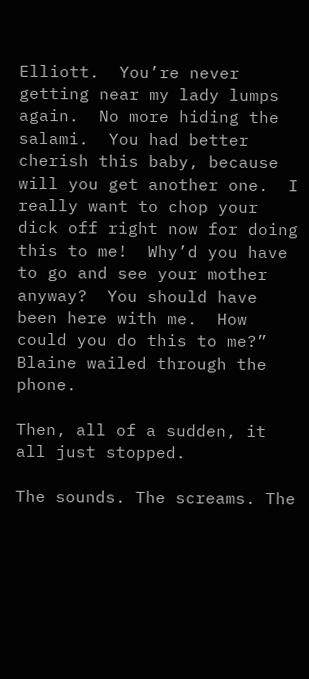Elliott.  You’re never getting near my lady lumps again.  No more hiding the salami.  You had better cherish this baby, because
will you get another one.  I really want to chop your dick off right now for doing this to me!  Why’d you have to go and see your mother anyway?  You should have been here with me.  How could you do this to me?”  Blaine wailed through the phone.

Then, all of a sudden, it all just stopped.

The sounds. The screams. The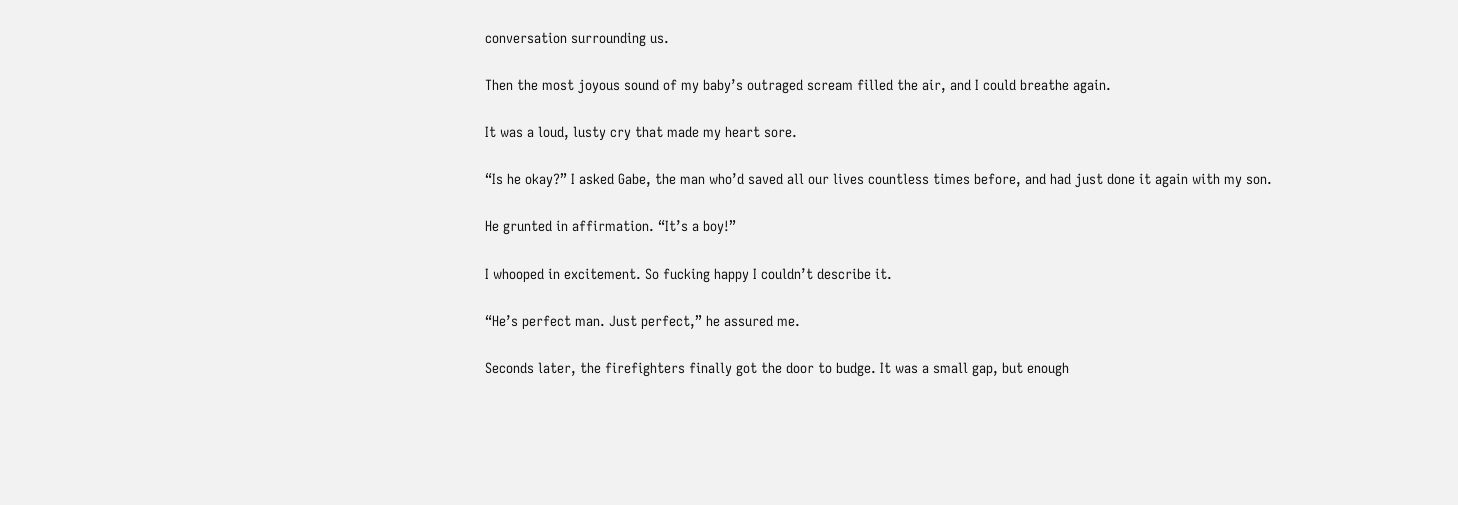conversation surrounding us.

Then the most joyous sound of my baby’s outraged scream filled the air, and I could breathe again.

It was a loud, lusty cry that made my heart sore.

“Is he okay?” I asked Gabe, the man who’d saved all our lives countless times before, and had just done it again with my son.

He grunted in affirmation. “It’s a boy!”

I whooped in excitement. So fucking happy I couldn’t describe it.

“He’s perfect man. Just perfect,” he assured me.

Seconds later, the firefighters finally got the door to budge. It was a small gap, but enough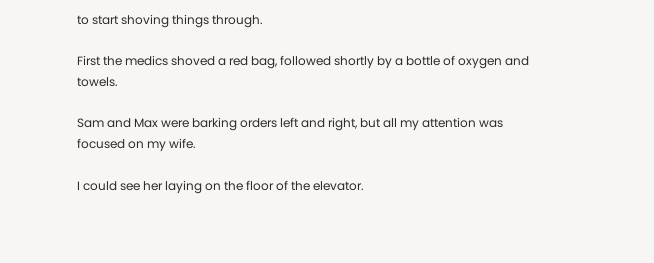to start shoving things through.

First the medics shoved a red bag, followed shortly by a bottle of oxygen and towels.

Sam and Max were barking orders left and right, but all my attention was focused on my wife.

I could see her laying on the floor of the elevator.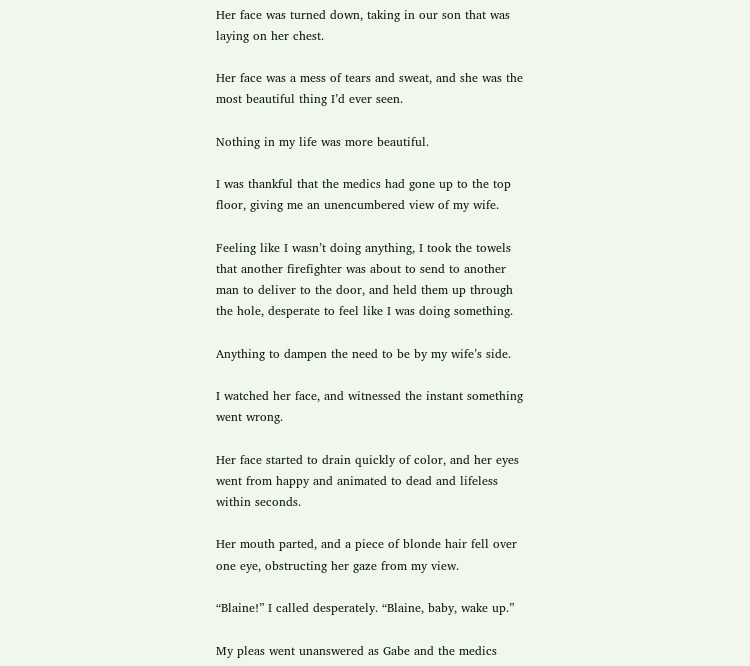Her face was turned down, taking in our son that was laying on her chest.

Her face was a mess of tears and sweat, and she was the most beautiful thing I’d ever seen.

Nothing in my life was more beautiful.

I was thankful that the medics had gone up to the top floor, giving me an unencumbered view of my wife.

Feeling like I wasn’t doing anything, I took the towels that another firefighter was about to send to another man to deliver to the door, and held them up through the hole, desperate to feel like I was doing something.

Anything to dampen the need to be by my wife’s side.

I watched her face, and witnessed the instant something went wrong.

Her face started to drain quickly of color, and her eyes went from happy and animated to dead and lifeless within seconds.

Her mouth parted, and a piece of blonde hair fell over one eye, obstructing her gaze from my view.

“Blaine!” I called desperately. “Blaine, baby, wake up.”

My pleas went unanswered as Gabe and the medics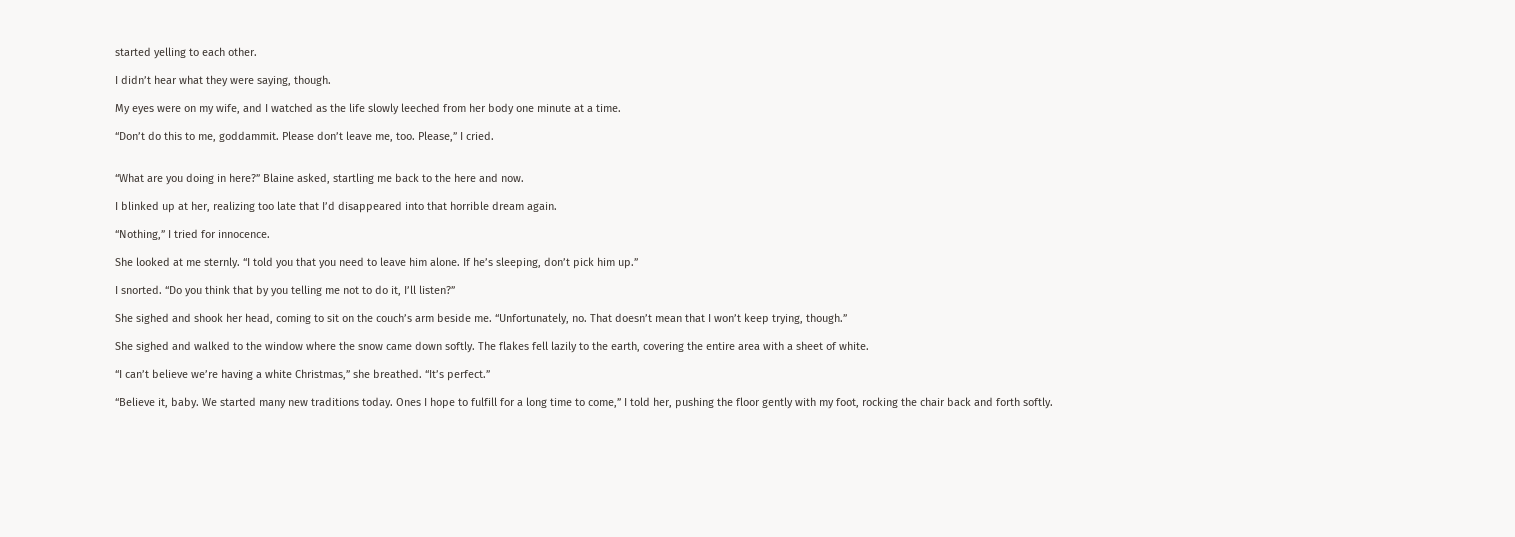started yelling to each other.

I didn’t hear what they were saying, though.

My eyes were on my wife, and I watched as the life slowly leeched from her body one minute at a time.

“Don’t do this to me, goddammit. Please don’t leave me, too. Please,” I cried.


“What are you doing in here?” Blaine asked, startling me back to the here and now.

I blinked up at her, realizing too late that I’d disappeared into that horrible dream again.

“Nothing,” I tried for innocence.

She looked at me sternly. “I told you that you need to leave him alone. If he’s sleeping, don’t pick him up.”

I snorted. “Do you think that by you telling me not to do it, I’ll listen?”

She sighed and shook her head, coming to sit on the couch’s arm beside me. “Unfortunately, no. That doesn’t mean that I won’t keep trying, though.”

She sighed and walked to the window where the snow came down softly. The flakes fell lazily to the earth, covering the entire area with a sheet of white.

“I can’t believe we’re having a white Christmas,” she breathed. “It’s perfect.”

“Believe it, baby. We started many new traditions today. Ones I hope to fulfill for a long time to come,” I told her, pushing the floor gently with my foot, rocking the chair back and forth softly.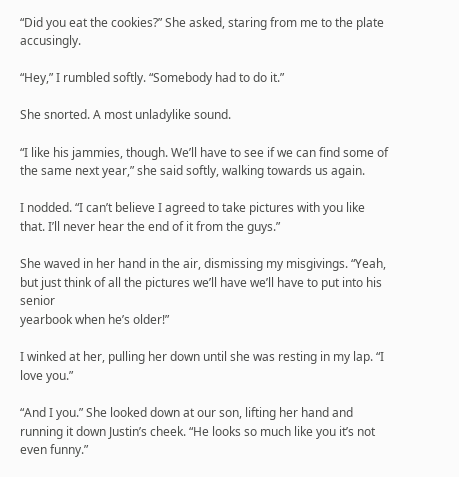“Did you eat the cookies?” She asked, staring from me to the plate accusingly.

“Hey,” I rumbled softly. “Somebody had to do it.”

She snorted. A most unladylike sound.

“I like his jammies, though. We’ll have to see if we can find some of the same next year,” she said softly, walking towards us again.

I nodded. “I can’t believe I agreed to take pictures with you like that. I’ll never hear the end of it from the guys.”

She waved in her hand in the air, dismissing my misgivings. “Yeah, but just think of all the pictures we’ll have we’ll have to put into his senior
yearbook when he’s older!”

I winked at her, pulling her down until she was resting in my lap. “I love you.”

“And I you.” She looked down at our son, lifting her hand and running it down Justin’s cheek. “He looks so much like you it’s not even funny.”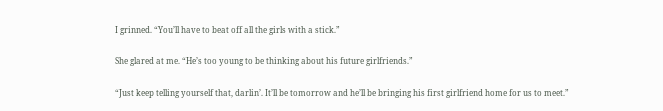I grinned. “You’ll have to beat off all the girls with a stick.”

She glared at me. “He’s too young to be thinking about his future girlfriends.”

“Just keep telling yourself that, darlin’. It’ll be tomorrow and he’ll be bringing his first girlfriend home for us to meet.”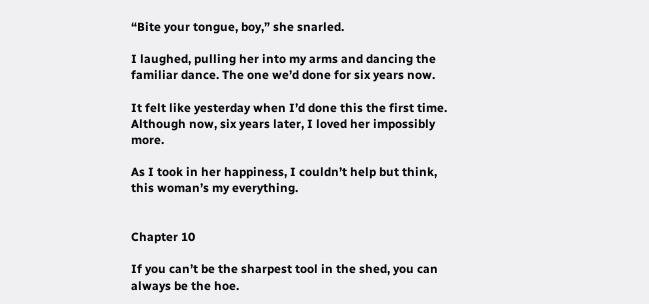“Bite your tongue, boy,” she snarled.

I laughed, pulling her into my arms and dancing the familiar dance. The one we’d done for six years now.

It felt like yesterday when I’d done this the first time. Although now, six years later, I loved her impossibly more.

As I took in her happiness, I couldn’t help but think, this woman’s my everything.


Chapter 10

If you can’t be the sharpest tool in the shed, you can always be the hoe.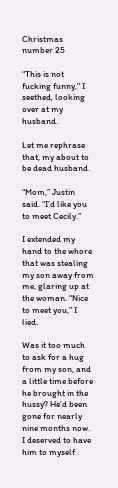Christmas number 25

“This is not fucking funny,” I seethed, looking over at my husband.

Let me rephrase that, my about to be dead husband.

“Mom,” Justin said. “I’d like you to meet Cecily.”

I extended my hand to the whore
that was stealing my son away from me, glaring up at the woman. “Nice to meet you,” I lied.

Was it too much to ask for a hug from my son, and a little time before he brought in the hussy? He’d been gone for nearly nine months now. I deserved to have him to myself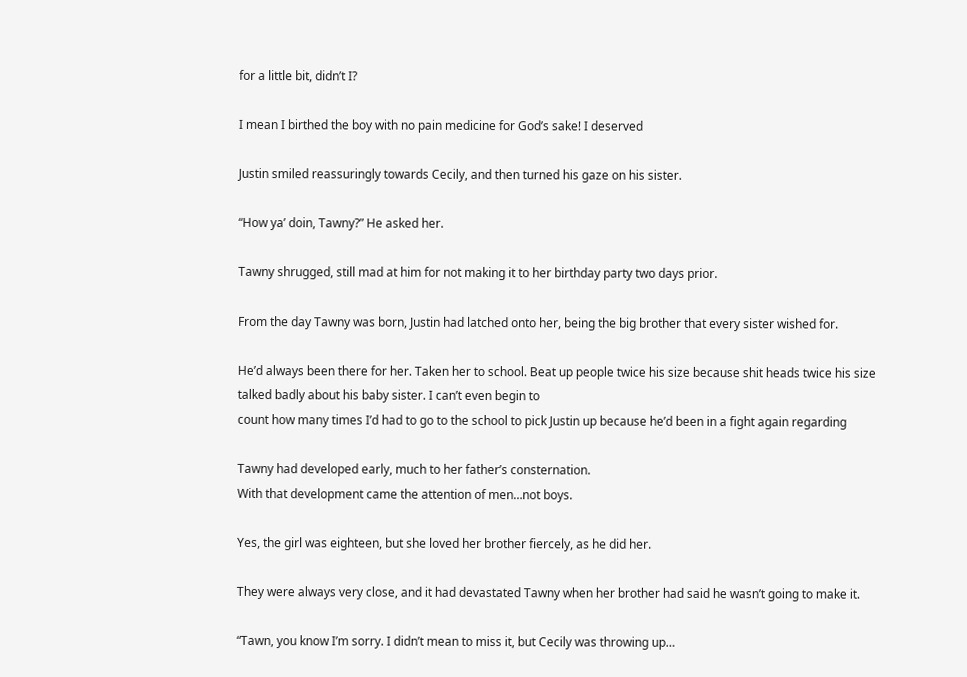for a little bit, didn’t I?

I mean I birthed the boy with no pain medicine for God’s sake! I deserved

Justin smiled reassuringly towards Cecily, and then turned his gaze on his sister.

“How ya’ doin, Tawny?” He asked her.

Tawny shrugged, still mad at him for not making it to her birthday party two days prior.

From the day Tawny was born, Justin had latched onto her, being the big brother that every sister wished for.

He’d always been there for her. Taken her to school. Beat up people twice his size because shit heads twice his size
talked badly about his baby sister. I can’t even begin to
count how many times I’d had to go to the school to pick Justin up because he’d been in a fight again regarding

Tawny had developed early, much to her father’s consternation.
With that development came the attention of men…not boys.

Yes, the girl was eighteen, but she loved her brother fiercely, as he did her.

They were always very close, and it had devastated Tawny when her brother had said he wasn’t going to make it.

“Tawn, you know I’m sorry. I didn’t mean to miss it, but Cecily was throwing up…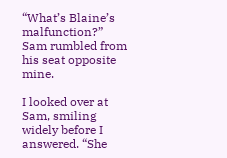“What’s Blaine’s malfunction?” Sam rumbled from his seat opposite mine.

I looked over at Sam, smiling widely before I answered. “She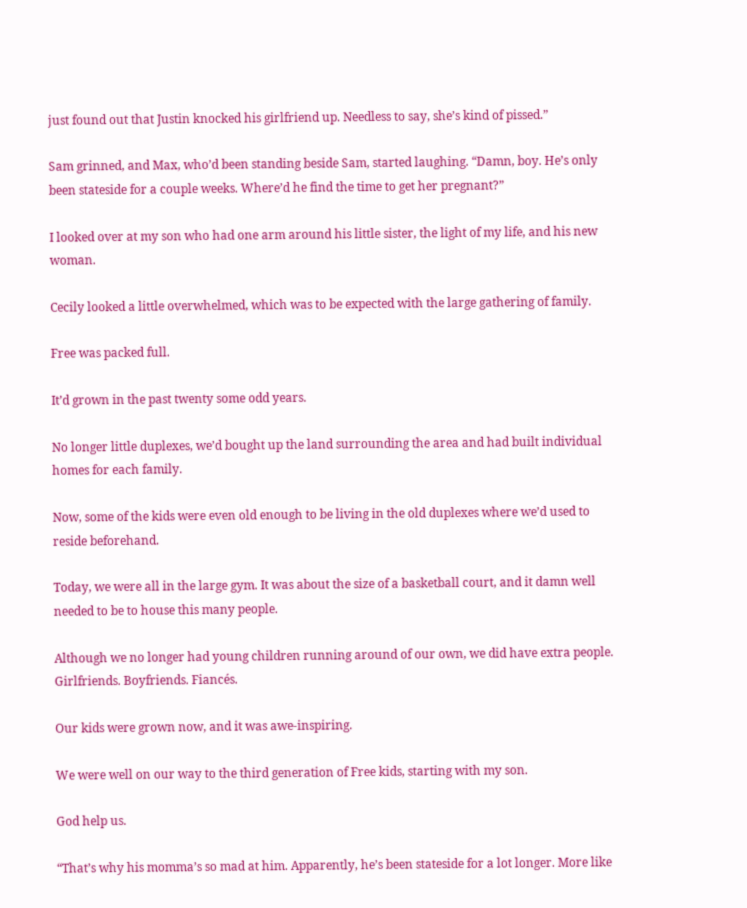just found out that Justin knocked his girlfriend up. Needless to say, she’s kind of pissed.”

Sam grinned, and Max, who’d been standing beside Sam, started laughing. “Damn, boy. He’s only been stateside for a couple weeks. Where’d he find the time to get her pregnant?”

I looked over at my son who had one arm around his little sister, the light of my life, and his new woman.

Cecily looked a little overwhelmed, which was to be expected with the large gathering of family.

Free was packed full.

It’d grown in the past twenty some odd years.

No longer little duplexes, we’d bought up the land surrounding the area and had built individual homes for each family.

Now, some of the kids were even old enough to be living in the old duplexes where we’d used to reside beforehand.

Today, we were all in the large gym. It was about the size of a basketball court, and it damn well needed to be to house this many people.

Although we no longer had young children running around of our own, we did have extra people. Girlfriends. Boyfriends. Fiancés.

Our kids were grown now, and it was awe-inspiring.

We were well on our way to the third generation of Free kids, starting with my son.

God help us.

“That’s why his momma’s so mad at him. Apparently, he’s been stateside for a lot longer. More like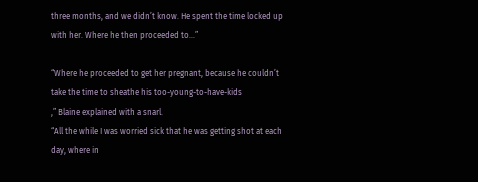three months, and we didn’t know. He spent the time locked up with her. Where he then proceeded to…”

“Where he proceeded to get her pregnant, because he couldn’t take the time to sheathe his too-young-to-have-kids
,” Blaine explained with a snarl.
“All the while I was worried sick that he was getting shot at each day, where in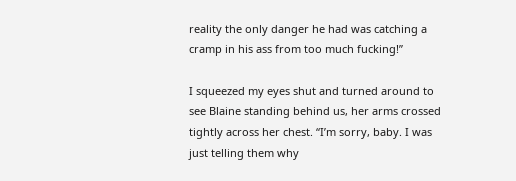reality the only danger he had was catching a cramp in his ass from too much fucking!”

I squeezed my eyes shut and turned around to see Blaine standing behind us, her arms crossed tightly across her chest. “I’m sorry, baby. I was just telling them why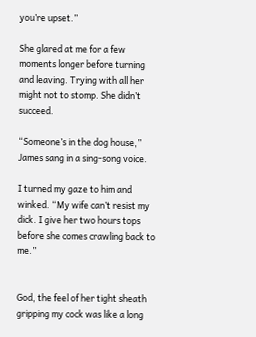you’re upset.”

She glared at me for a few moments longer before turning and leaving. Trying with all her might not to stomp. She didn’t succeed.

“Someone’s in the dog house,” James sang in a sing-song voice.

I turned my gaze to him and winked. “My wife can’t resist my dick. I give her two hours tops before she comes crawling back to me.”


God, the feel of her tight sheath gripping my cock was like a long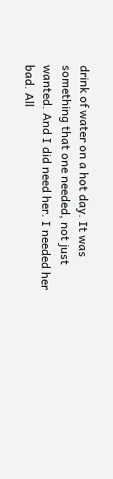drink of water on a hot day. It was something that one needed, not just wanted. And I did need her. I needed her bad. All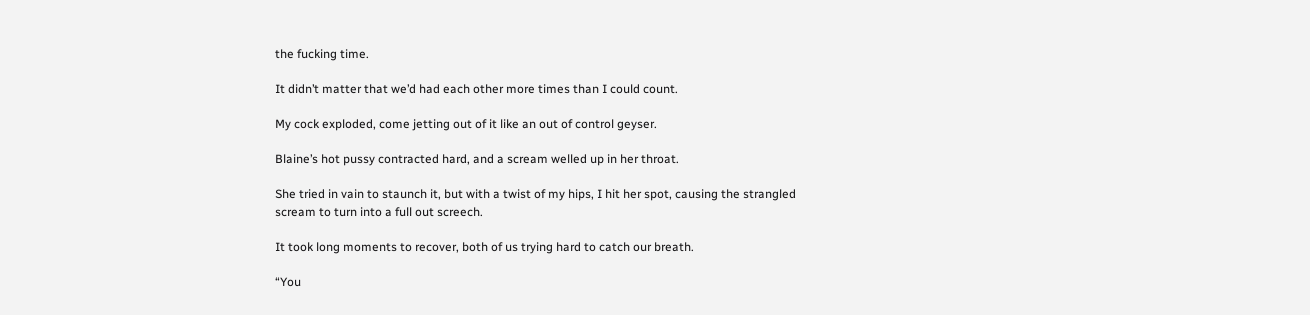the fucking time.

It didn’t matter that we’d had each other more times than I could count.

My cock exploded, come jetting out of it like an out of control geyser.

Blaine’s hot pussy contracted hard, and a scream welled up in her throat.

She tried in vain to staunch it, but with a twist of my hips, I hit her spot, causing the strangled scream to turn into a full out screech.

It took long moments to recover, both of us trying hard to catch our breath.

“You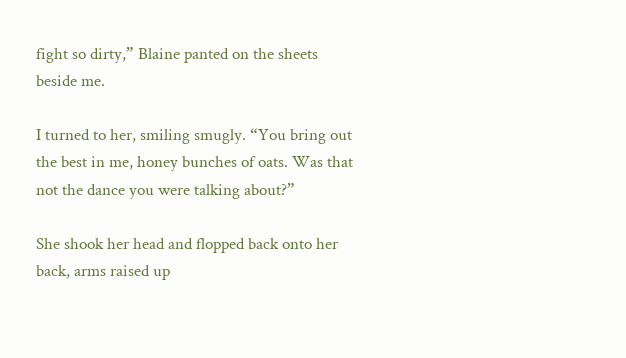fight so dirty,” Blaine panted on the sheets beside me.

I turned to her, smiling smugly. “You bring out the best in me, honey bunches of oats. Was that not the dance you were talking about?”

She shook her head and flopped back onto her back, arms raised up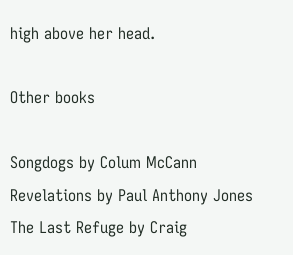high above her head.

Other books

Songdogs by Colum McCann
Revelations by Paul Anthony Jones
The Last Refuge by Craig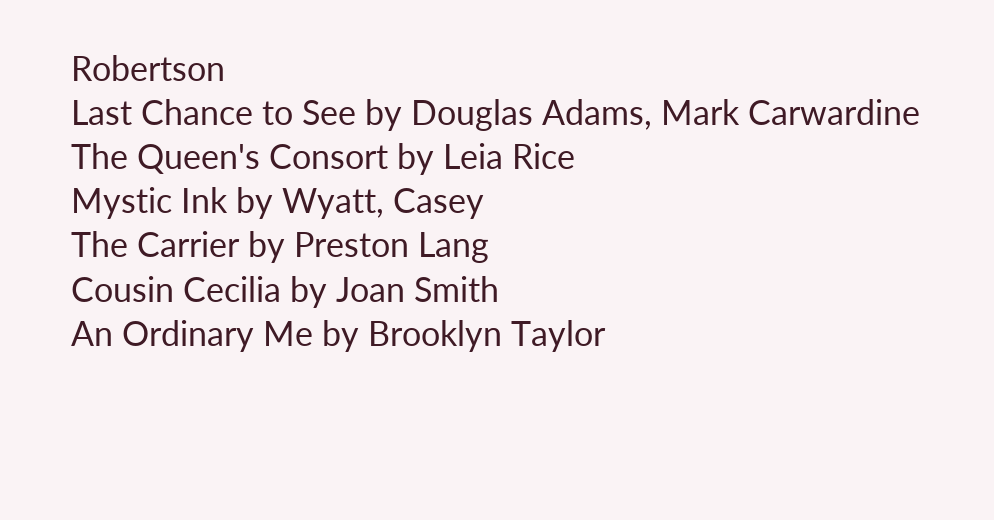Robertson
Last Chance to See by Douglas Adams, Mark Carwardine
The Queen's Consort by Leia Rice
Mystic Ink by Wyatt, Casey
The Carrier by Preston Lang
Cousin Cecilia by Joan Smith
An Ordinary Me by Brooklyn Taylor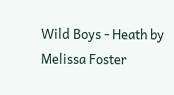Wild Boys - Heath by Melissa Foster